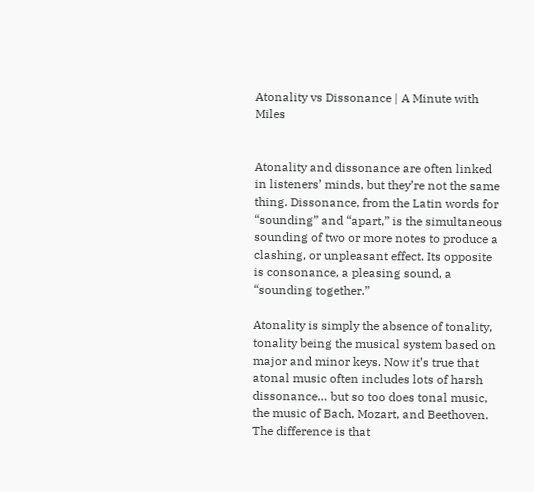Atonality vs Dissonance | A Minute with Miles


Atonality and dissonance are often linked in listeners’ minds, but they’re not the same thing. Dissonance, from the Latin words for “sounding” and “apart,” is the simultaneous sounding of two or more notes to produce a clashing, or unpleasant effect. Its opposite is consonance, a pleasing sound, a “sounding together.”

Atonality is simply the absence of tonality, tonality being the musical system based on major and minor keys. Now it’s true that atonal music often includes lots of harsh dissonance… but so too does tonal music, the music of Bach, Mozart, and Beethoven. The difference is that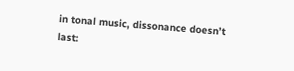in tonal music, dissonance doesn’t last: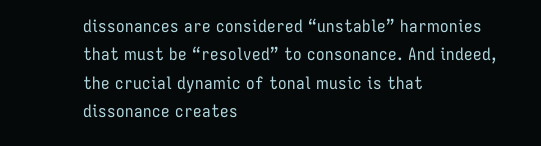dissonances are considered “unstable” harmonies that must be “resolved” to consonance. And indeed, the crucial dynamic of tonal music is that dissonance creates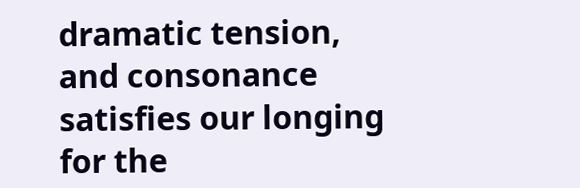dramatic tension, and consonance satisfies our longing for the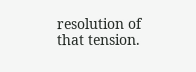resolution of that tension.